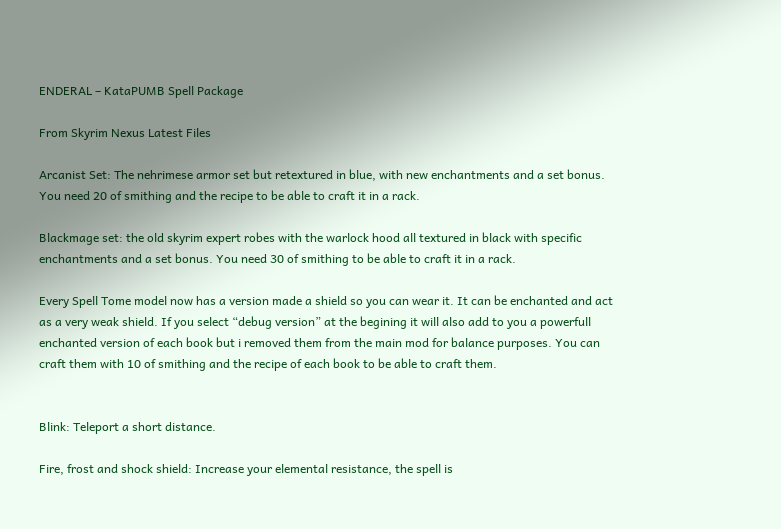ENDERAL – KataPUMB Spell Package

From Skyrim Nexus Latest Files

Arcanist Set: The nehrimese armor set but retextured in blue, with new enchantments and a set bonus. You need 20 of smithing and the recipe to be able to craft it in a rack.

Blackmage set: the old skyrim expert robes with the warlock hood all textured in black with specific enchantments and a set bonus. You need 30 of smithing to be able to craft it in a rack.

Every Spell Tome model now has a version made a shield so you can wear it. It can be enchanted and act as a very weak shield. If you select “debug version” at the begining it will also add to you a powerfull enchanted version of each book but i removed them from the main mod for balance purposes. You can craft them with 10 of smithing and the recipe of each book to be able to craft them.


Blink: Teleport a short distance.

Fire, frost and shock shield: Increase your elemental resistance, the spell is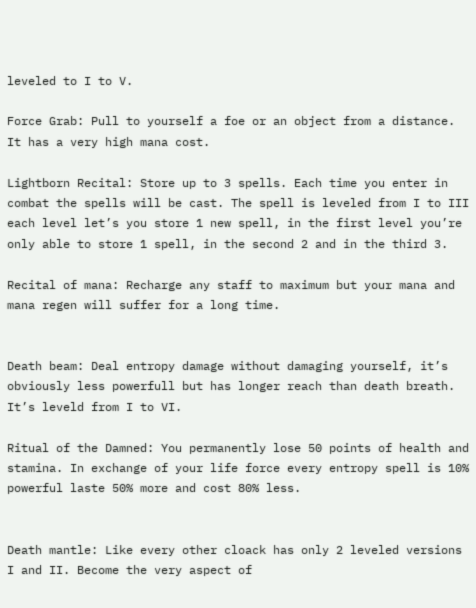leveled to I to V.

Force Grab: Pull to yourself a foe or an object from a distance. It has a very high mana cost.

Lightborn Recital: Store up to 3 spells. Each time you enter in combat the spells will be cast. The spell is leveled from I to III each level let’s you store 1 new spell, in the first level you’re only able to store 1 spell, in the second 2 and in the third 3.

Recital of mana: Recharge any staff to maximum but your mana and mana regen will suffer for a long time.


Death beam: Deal entropy damage without damaging yourself, it’s obviously less powerfull but has longer reach than death breath. It’s leveld from I to VI.

Ritual of the Damned: You permanently lose 50 points of health and stamina. In exchange of your life force every entropy spell is 10% powerful laste 50% more and cost 80% less.


Death mantle: Like every other cloack has only 2 leveled versions I and II. Become the very aspect of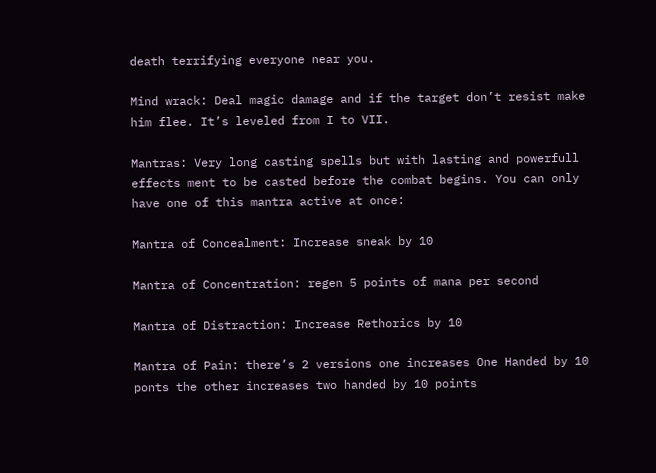death terrifying everyone near you.

Mind wrack: Deal magic damage and if the target don’t resist make him flee. It’s leveled from I to VII.

Mantras: Very long casting spells but with lasting and powerfull effects ment to be casted before the combat begins. You can only have one of this mantra active at once:

Mantra of Concealment: Increase sneak by 10

Mantra of Concentration: regen 5 points of mana per second

Mantra of Distraction: Increase Rethorics by 10

Mantra of Pain: there’s 2 versions one increases One Handed by 10 ponts the other increases two handed by 10 points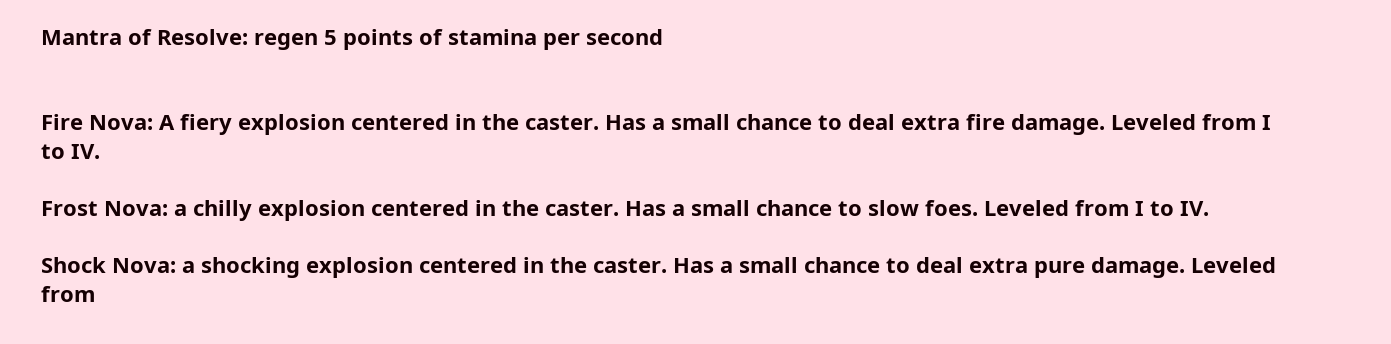Mantra of Resolve: regen 5 points of stamina per second


Fire Nova: A fiery explosion centered in the caster. Has a small chance to deal extra fire damage. Leveled from I to IV.

Frost Nova: a chilly explosion centered in the caster. Has a small chance to slow foes. Leveled from I to IV.

Shock Nova: a shocking explosion centered in the caster. Has a small chance to deal extra pure damage. Leveled from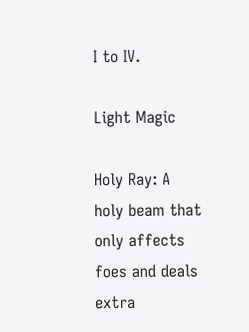I to IV.

Light Magic

Holy Ray: A holy beam that only affects foes and deals extra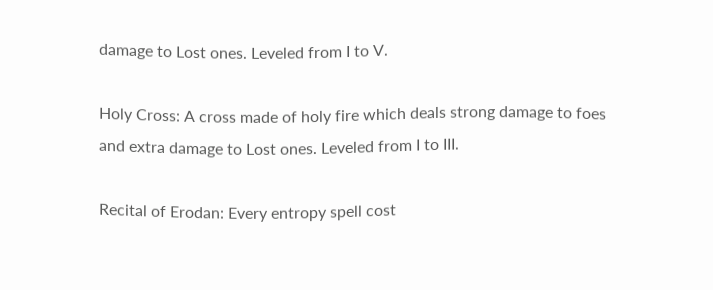damage to Lost ones. Leveled from I to V.

Holy Cross: A cross made of holy fire which deals strong damage to foes and extra damage to Lost ones. Leveled from I to III.

Recital of Erodan: Every entropy spell cost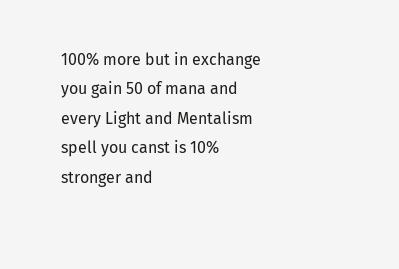100% more but in exchange you gain 50 of mana and every Light and Mentalism spell you canst is 10% stronger and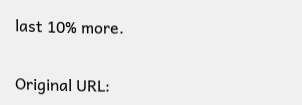last 10% more.

Original URL: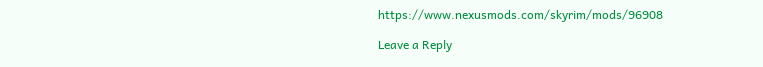https://www.nexusmods.com/skyrim/mods/96908

Leave a Reply